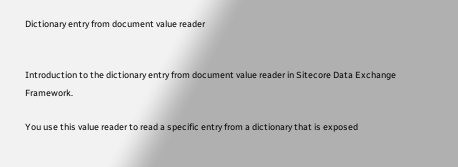Dictionary entry from document value reader


Introduction to the dictionary entry from document value reader in Sitecore Data Exchange Framework.

You use this value reader to read a specific entry from a dictionary that is exposed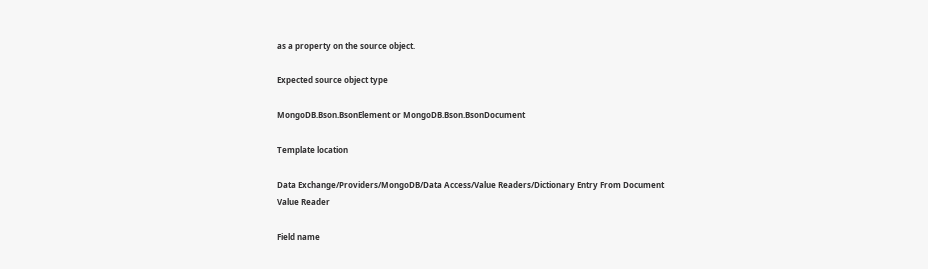as a property on the source object.

Expected source object type

MongoDB.Bson.BsonElement or MongoDB.Bson.BsonDocument

Template location

Data Exchange/Providers/MongoDB/Data Access/Value Readers/Dictionary Entry From Document Value Reader

Field name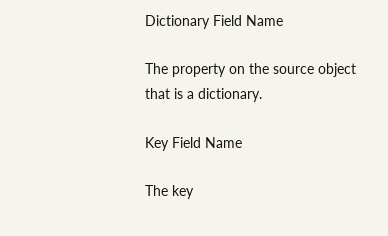Dictionary Field Name

The property on the source object that is a dictionary.

Key Field Name

The key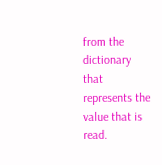from the dictionary that represents the value that is read.